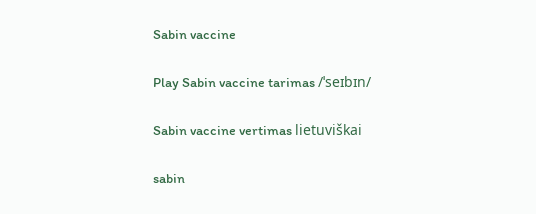Sabin vaccine

Play Sabin vaccine tarimas /ˈseɪbɪn/

Sabin vaccine vertimas lietuviškai

sabin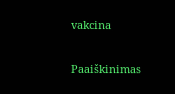vakcina

Paaiškinimas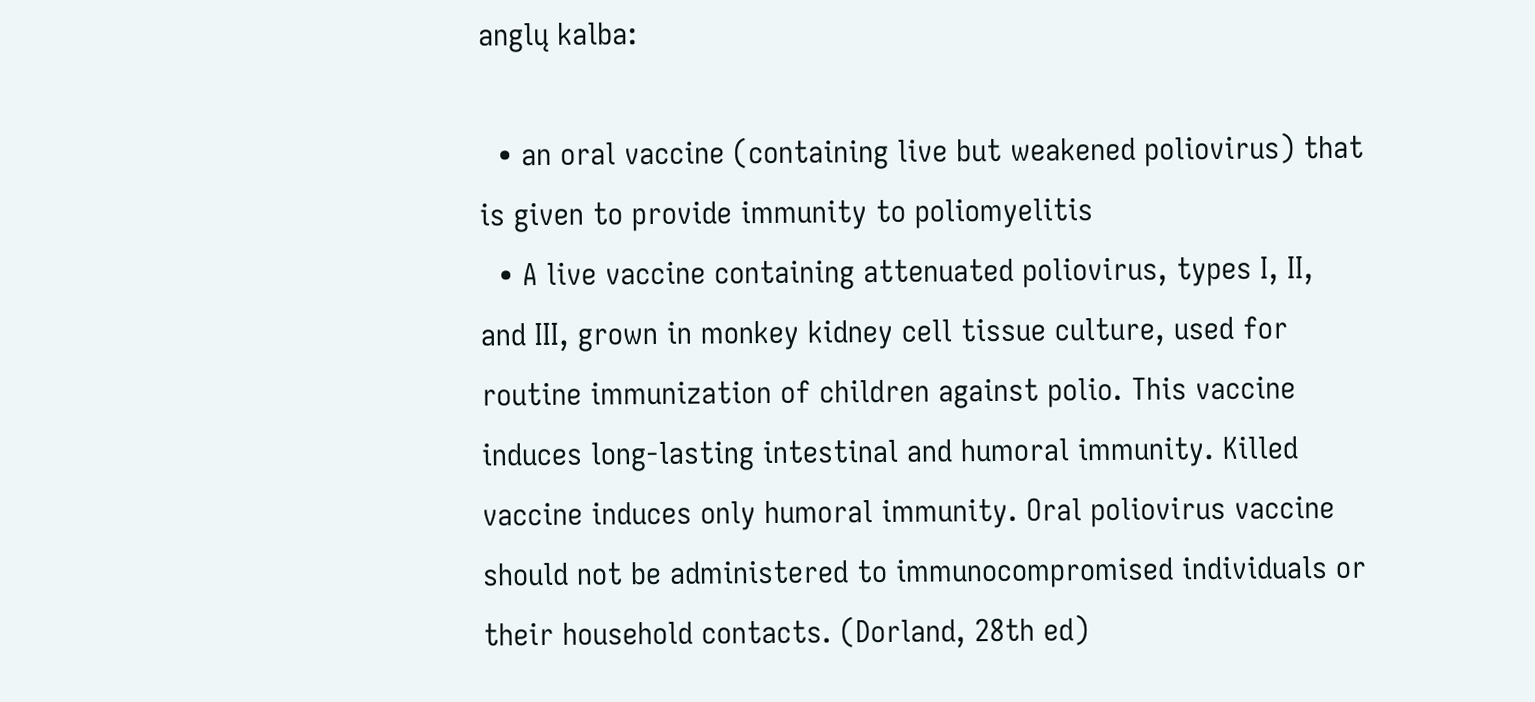anglų kalba:

  • an oral vaccine (containing live but weakened poliovirus) that is given to provide immunity to poliomyelitis
  • A live vaccine containing attenuated poliovirus, types I, II, and III, grown in monkey kidney cell tissue culture, used for routine immunization of children against polio. This vaccine induces long-lasting intestinal and humoral immunity. Killed vaccine induces only humoral immunity. Oral poliovirus vaccine should not be administered to immunocompromised individuals or their household contacts. (Dorland, 28th ed)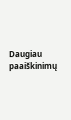Daugiau paaiškinimų